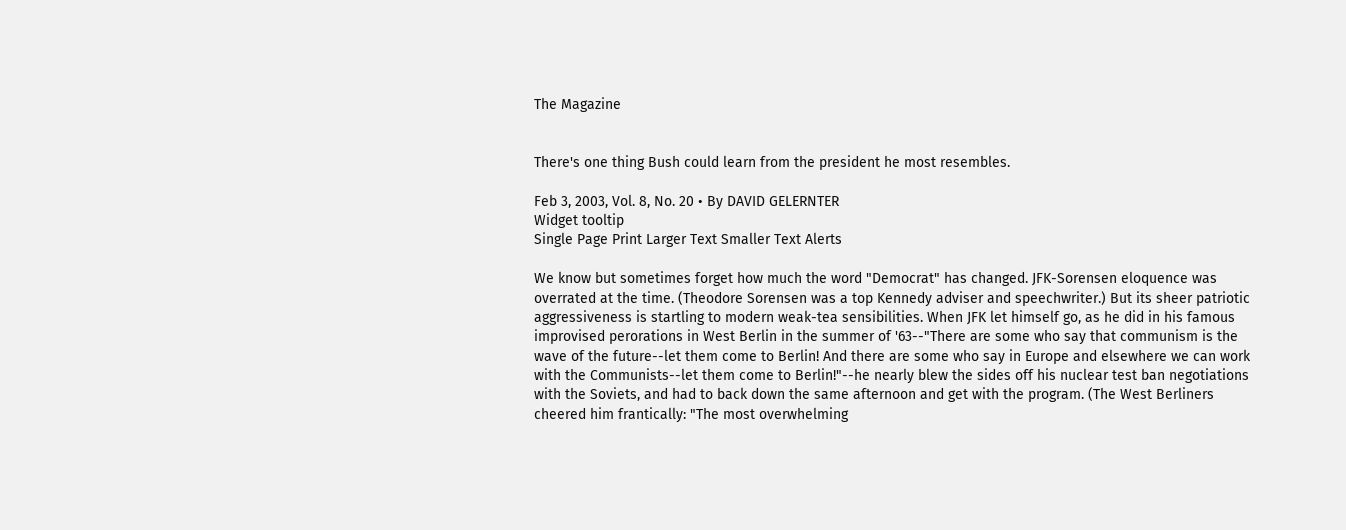The Magazine


There's one thing Bush could learn from the president he most resembles.

Feb 3, 2003, Vol. 8, No. 20 • By DAVID GELERNTER
Widget tooltip
Single Page Print Larger Text Smaller Text Alerts

We know but sometimes forget how much the word "Democrat" has changed. JFK-Sorensen eloquence was overrated at the time. (Theodore Sorensen was a top Kennedy adviser and speechwriter.) But its sheer patriotic aggressiveness is startling to modern weak-tea sensibilities. When JFK let himself go, as he did in his famous improvised perorations in West Berlin in the summer of '63--"There are some who say that communism is the wave of the future--let them come to Berlin! And there are some who say in Europe and elsewhere we can work with the Communists--let them come to Berlin!"--he nearly blew the sides off his nuclear test ban negotiations with the Soviets, and had to back down the same afternoon and get with the program. (The West Berliners cheered him frantically: "The most overwhelming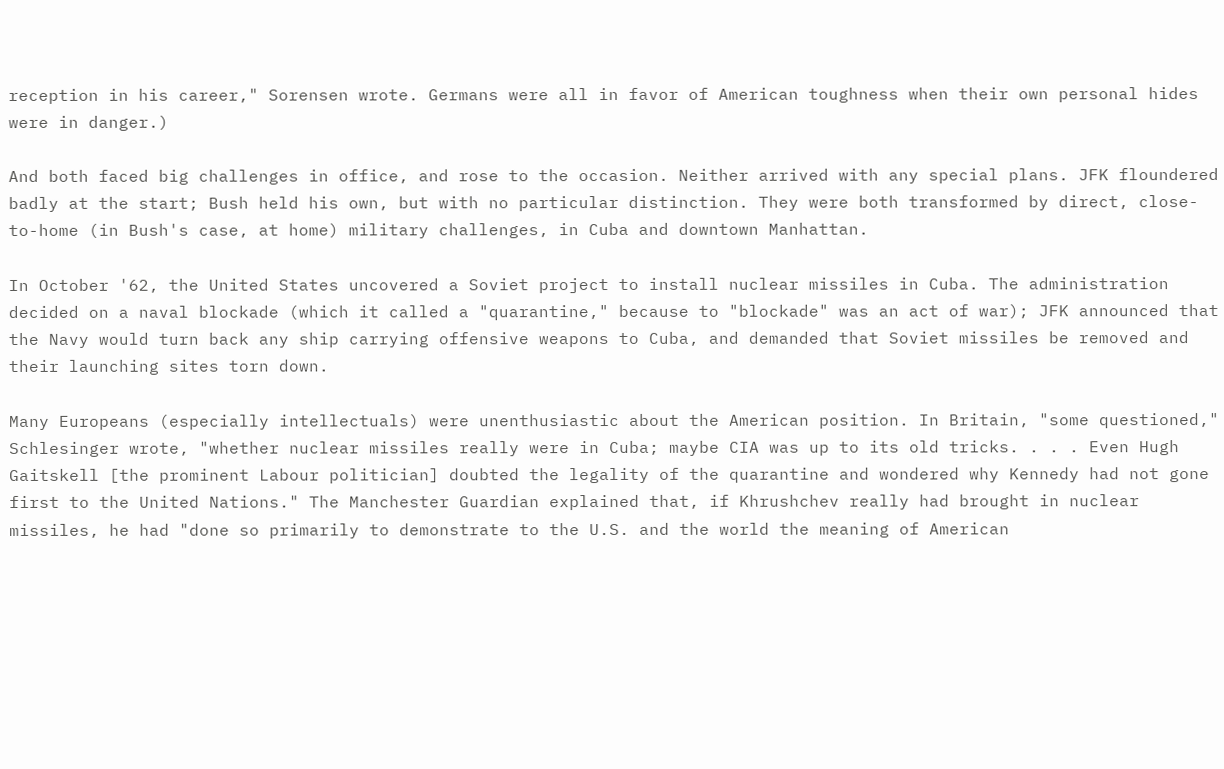reception in his career," Sorensen wrote. Germans were all in favor of American toughness when their own personal hides were in danger.)

And both faced big challenges in office, and rose to the occasion. Neither arrived with any special plans. JFK floundered badly at the start; Bush held his own, but with no particular distinction. They were both transformed by direct, close-to-home (in Bush's case, at home) military challenges, in Cuba and downtown Manhattan.

In October '62, the United States uncovered a Soviet project to install nuclear missiles in Cuba. The administration decided on a naval blockade (which it called a "quarantine," because to "blockade" was an act of war); JFK announced that the Navy would turn back any ship carrying offensive weapons to Cuba, and demanded that Soviet missiles be removed and their launching sites torn down.

Many Europeans (especially intellectuals) were unenthusiastic about the American position. In Britain, "some questioned," Schlesinger wrote, "whether nuclear missiles really were in Cuba; maybe CIA was up to its old tricks. . . . Even Hugh Gaitskell [the prominent Labour politician] doubted the legality of the quarantine and wondered why Kennedy had not gone first to the United Nations." The Manchester Guardian explained that, if Khrushchev really had brought in nuclear missiles, he had "done so primarily to demonstrate to the U.S. and the world the meaning of American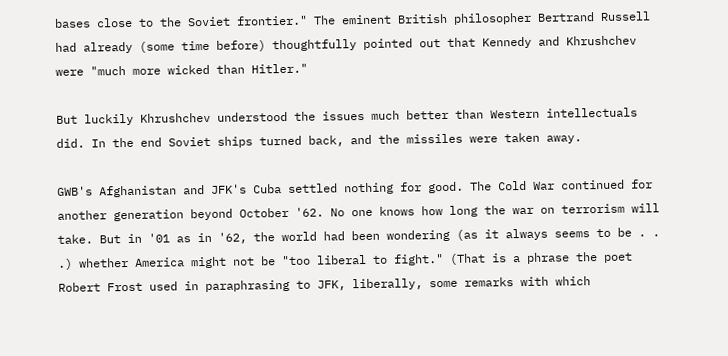bases close to the Soviet frontier." The eminent British philosopher Bertrand Russell had already (some time before) thoughtfully pointed out that Kennedy and Khrushchev were "much more wicked than Hitler."

But luckily Khrushchev understood the issues much better than Western intellectuals did. In the end Soviet ships turned back, and the missiles were taken away.

GWB's Afghanistan and JFK's Cuba settled nothing for good. The Cold War continued for another generation beyond October '62. No one knows how long the war on terrorism will take. But in '01 as in '62, the world had been wondering (as it always seems to be . . .) whether America might not be "too liberal to fight." (That is a phrase the poet Robert Frost used in paraphrasing to JFK, liberally, some remarks with which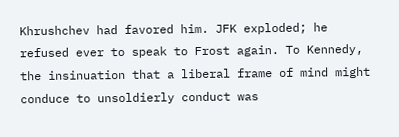Khrushchev had favored him. JFK exploded; he refused ever to speak to Frost again. To Kennedy, the insinuation that a liberal frame of mind might conduce to unsoldierly conduct was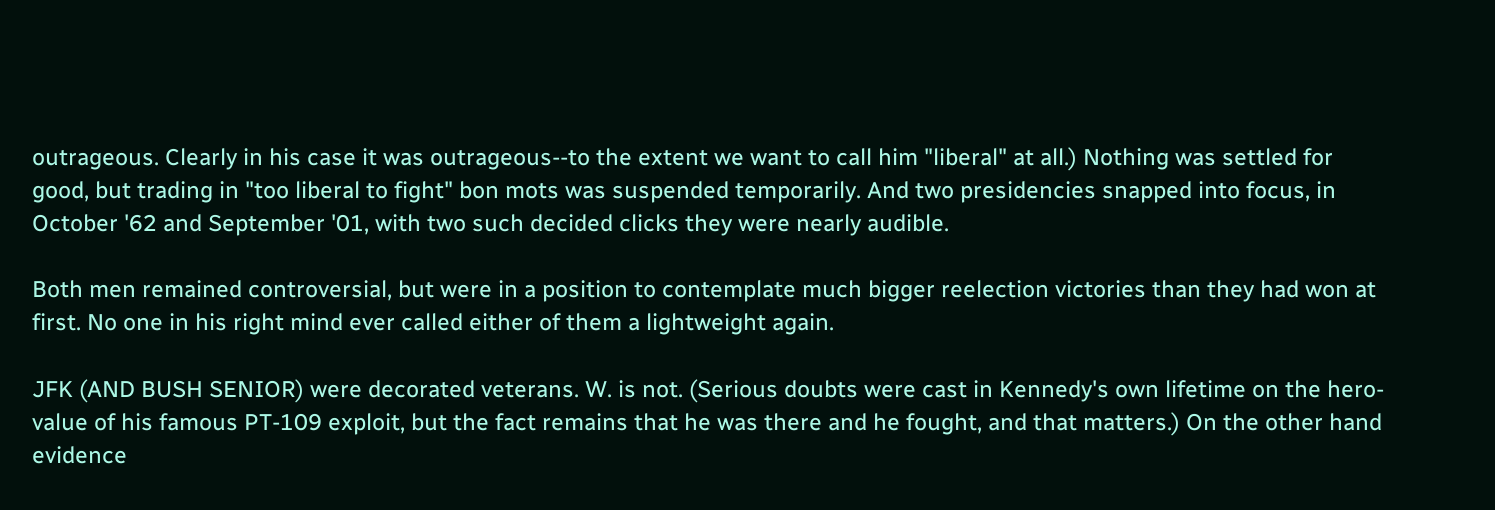outrageous. Clearly in his case it was outrageous--to the extent we want to call him "liberal" at all.) Nothing was settled for good, but trading in "too liberal to fight" bon mots was suspended temporarily. And two presidencies snapped into focus, in October '62 and September '01, with two such decided clicks they were nearly audible.

Both men remained controversial, but were in a position to contemplate much bigger reelection victories than they had won at first. No one in his right mind ever called either of them a lightweight again.

JFK (AND BUSH SENIOR) were decorated veterans. W. is not. (Serious doubts were cast in Kennedy's own lifetime on the hero-value of his famous PT-109 exploit, but the fact remains that he was there and he fought, and that matters.) On the other hand evidence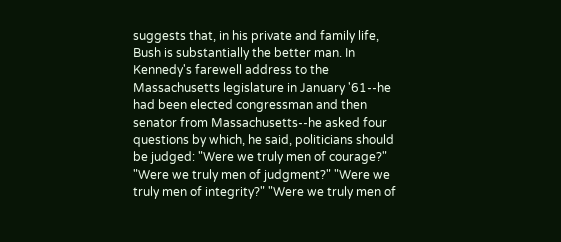suggests that, in his private and family life, Bush is substantially the better man. In Kennedy's farewell address to the Massachusetts legislature in January '61--he had been elected congressman and then senator from Massachusetts--he asked four questions by which, he said, politicians should be judged: "Were we truly men of courage?" "Were we truly men of judgment?" "Were we truly men of integrity?" "Were we truly men of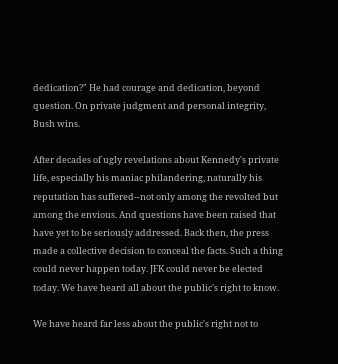dedication?" He had courage and dedication, beyond question. On private judgment and personal integrity, Bush wins.

After decades of ugly revelations about Kennedy's private life, especially his maniac philandering, naturally his reputation has suffered--not only among the revolted but among the envious. And questions have been raised that have yet to be seriously addressed. Back then, the press made a collective decision to conceal the facts. Such a thing could never happen today. JFK could never be elected today. We have heard all about the public's right to know.

We have heard far less about the public's right not to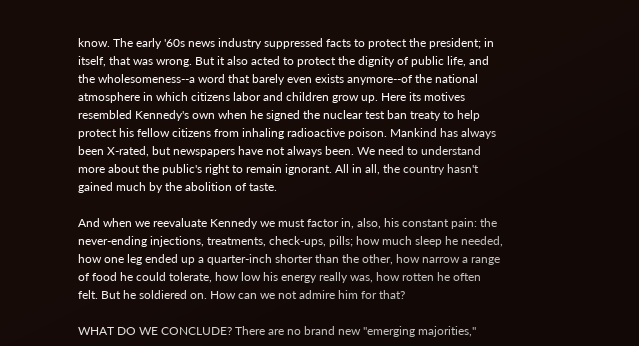know. The early '60s news industry suppressed facts to protect the president; in itself, that was wrong. But it also acted to protect the dignity of public life, and the wholesomeness--a word that barely even exists anymore--of the national atmosphere in which citizens labor and children grow up. Here its motives resembled Kennedy's own when he signed the nuclear test ban treaty to help protect his fellow citizens from inhaling radioactive poison. Mankind has always been X-rated, but newspapers have not always been. We need to understand more about the public's right to remain ignorant. All in all, the country hasn't gained much by the abolition of taste.

And when we reevaluate Kennedy we must factor in, also, his constant pain: the never-ending injections, treatments, check-ups, pills; how much sleep he needed, how one leg ended up a quarter-inch shorter than the other, how narrow a range of food he could tolerate, how low his energy really was, how rotten he often felt. But he soldiered on. How can we not admire him for that?

WHAT DO WE CONCLUDE? There are no brand new "emerging majorities,"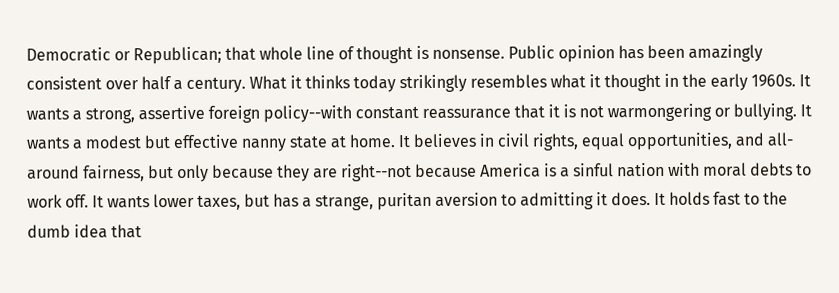Democratic or Republican; that whole line of thought is nonsense. Public opinion has been amazingly consistent over half a century. What it thinks today strikingly resembles what it thought in the early 1960s. It wants a strong, assertive foreign policy--with constant reassurance that it is not warmongering or bullying. It wants a modest but effective nanny state at home. It believes in civil rights, equal opportunities, and all-around fairness, but only because they are right--not because America is a sinful nation with moral debts to work off. It wants lower taxes, but has a strange, puritan aversion to admitting it does. It holds fast to the dumb idea that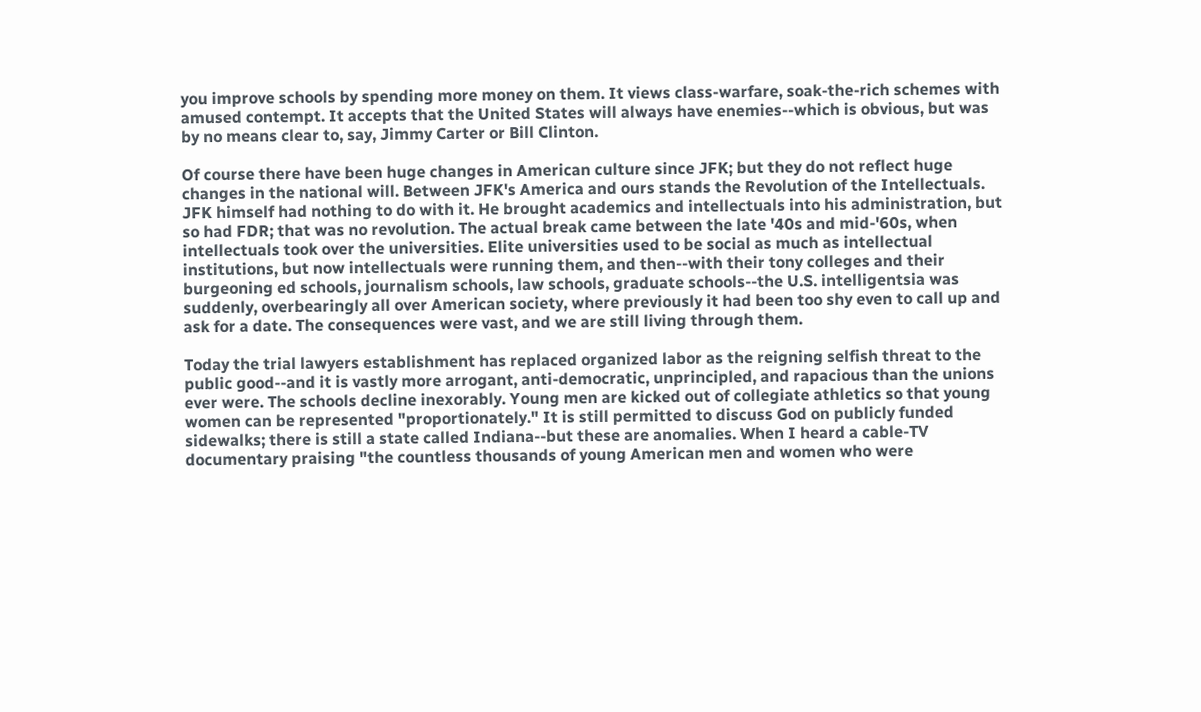you improve schools by spending more money on them. It views class-warfare, soak-the-rich schemes with amused contempt. It accepts that the United States will always have enemies--which is obvious, but was by no means clear to, say, Jimmy Carter or Bill Clinton.

Of course there have been huge changes in American culture since JFK; but they do not reflect huge changes in the national will. Between JFK's America and ours stands the Revolution of the Intellectuals. JFK himself had nothing to do with it. He brought academics and intellectuals into his administration, but so had FDR; that was no revolution. The actual break came between the late '40s and mid-'60s, when intellectuals took over the universities. Elite universities used to be social as much as intellectual institutions, but now intellectuals were running them, and then--with their tony colleges and their burgeoning ed schools, journalism schools, law schools, graduate schools--the U.S. intelligentsia was suddenly, overbearingly all over American society, where previously it had been too shy even to call up and ask for a date. The consequences were vast, and we are still living through them.

Today the trial lawyers establishment has replaced organized labor as the reigning selfish threat to the public good--and it is vastly more arrogant, anti-democratic, unprincipled, and rapacious than the unions ever were. The schools decline inexorably. Young men are kicked out of collegiate athletics so that young women can be represented "proportionately." It is still permitted to discuss God on publicly funded sidewalks; there is still a state called Indiana--but these are anomalies. When I heard a cable-TV documentary praising "the countless thousands of young American men and women who were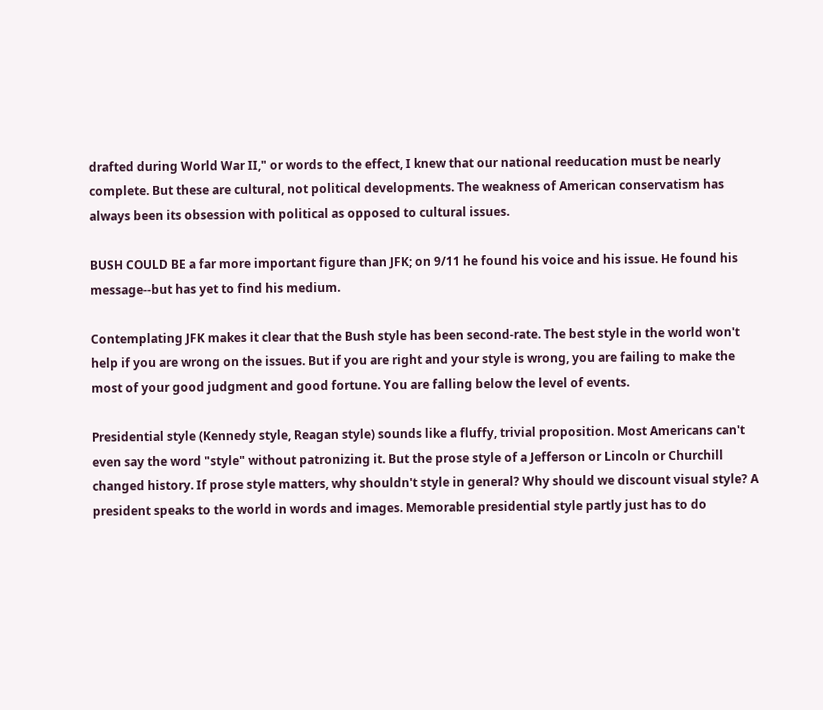drafted during World War II," or words to the effect, I knew that our national reeducation must be nearly complete. But these are cultural, not political developments. The weakness of American conservatism has always been its obsession with political as opposed to cultural issues.

BUSH COULD BE a far more important figure than JFK; on 9/11 he found his voice and his issue. He found his message--but has yet to find his medium.

Contemplating JFK makes it clear that the Bush style has been second-rate. The best style in the world won't help if you are wrong on the issues. But if you are right and your style is wrong, you are failing to make the most of your good judgment and good fortune. You are falling below the level of events.

Presidential style (Kennedy style, Reagan style) sounds like a fluffy, trivial proposition. Most Americans can't even say the word "style" without patronizing it. But the prose style of a Jefferson or Lincoln or Churchill changed history. If prose style matters, why shouldn't style in general? Why should we discount visual style? A president speaks to the world in words and images. Memorable presidential style partly just has to do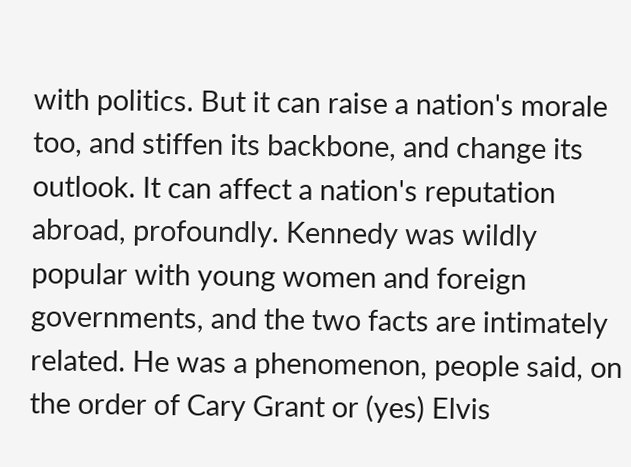with politics. But it can raise a nation's morale too, and stiffen its backbone, and change its outlook. It can affect a nation's reputation abroad, profoundly. Kennedy was wildly popular with young women and foreign governments, and the two facts are intimately related. He was a phenomenon, people said, on the order of Cary Grant or (yes) Elvis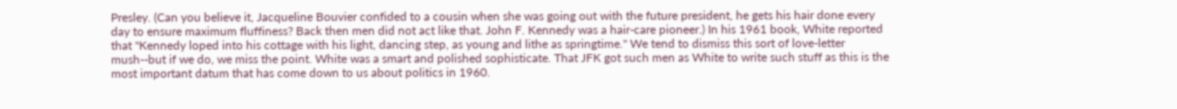Presley. (Can you believe it, Jacqueline Bouvier confided to a cousin when she was going out with the future president, he gets his hair done every day to ensure maximum fluffiness? Back then men did not act like that. John F. Kennedy was a hair-care pioneer.) In his 1961 book, White reported that "Kennedy loped into his cottage with his light, dancing step, as young and lithe as springtime." We tend to dismiss this sort of love-letter mush--but if we do, we miss the point. White was a smart and polished sophisticate. That JFK got such men as White to write such stuff as this is the most important datum that has come down to us about politics in 1960.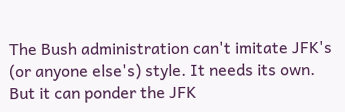The Bush administration can't imitate JFK's (or anyone else's) style. It needs its own. But it can ponder the JFK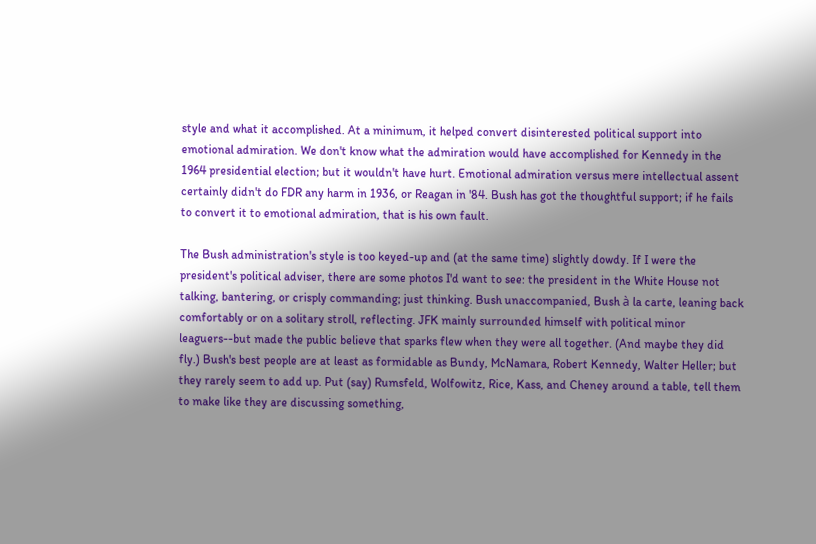style and what it accomplished. At a minimum, it helped convert disinterested political support into emotional admiration. We don't know what the admiration would have accomplished for Kennedy in the 1964 presidential election; but it wouldn't have hurt. Emotional admiration versus mere intellectual assent certainly didn't do FDR any harm in 1936, or Reagan in '84. Bush has got the thoughtful support; if he fails to convert it to emotional admiration, that is his own fault.

The Bush administration's style is too keyed-up and (at the same time) slightly dowdy. If I were the president's political adviser, there are some photos I'd want to see: the president in the White House not talking, bantering, or crisply commanding; just thinking. Bush unaccompanied, Bush à la carte, leaning back comfortably or on a solitary stroll, reflecting. JFK mainly surrounded himself with political minor leaguers--but made the public believe that sparks flew when they were all together. (And maybe they did fly.) Bush's best people are at least as formidable as Bundy, McNamara, Robert Kennedy, Walter Heller; but they rarely seem to add up. Put (say) Rumsfeld, Wolfowitz, Rice, Kass, and Cheney around a table, tell them to make like they are discussing something,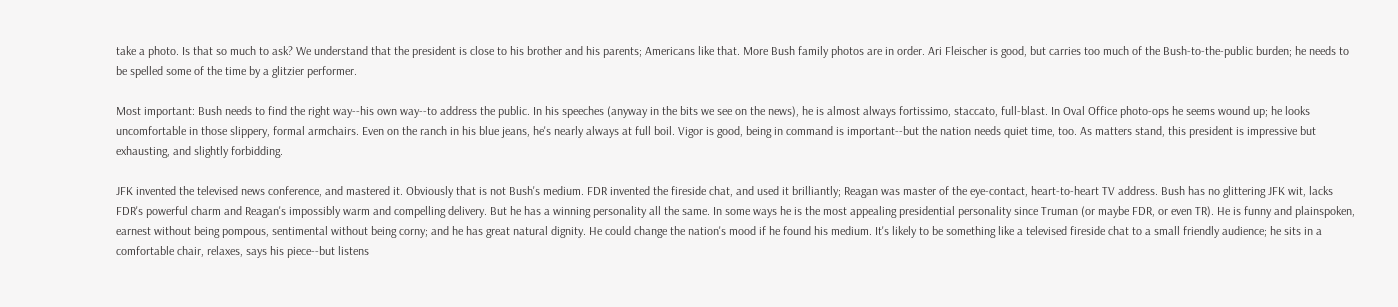take a photo. Is that so much to ask? We understand that the president is close to his brother and his parents; Americans like that. More Bush family photos are in order. Ari Fleischer is good, but carries too much of the Bush-to-the-public burden; he needs to be spelled some of the time by a glitzier performer.

Most important: Bush needs to find the right way--his own way--to address the public. In his speeches (anyway in the bits we see on the news), he is almost always fortissimo, staccato, full-blast. In Oval Office photo-ops he seems wound up; he looks uncomfortable in those slippery, formal armchairs. Even on the ranch in his blue jeans, he's nearly always at full boil. Vigor is good, being in command is important--but the nation needs quiet time, too. As matters stand, this president is impressive but exhausting, and slightly forbidding.

JFK invented the televised news conference, and mastered it. Obviously that is not Bush's medium. FDR invented the fireside chat, and used it brilliantly; Reagan was master of the eye-contact, heart-to-heart TV address. Bush has no glittering JFK wit, lacks FDR's powerful charm and Reagan's impossibly warm and compelling delivery. But he has a winning personality all the same. In some ways he is the most appealing presidential personality since Truman (or maybe FDR, or even TR). He is funny and plainspoken, earnest without being pompous, sentimental without being corny; and he has great natural dignity. He could change the nation's mood if he found his medium. It's likely to be something like a televised fireside chat to a small friendly audience; he sits in a comfortable chair, relaxes, says his piece--but listens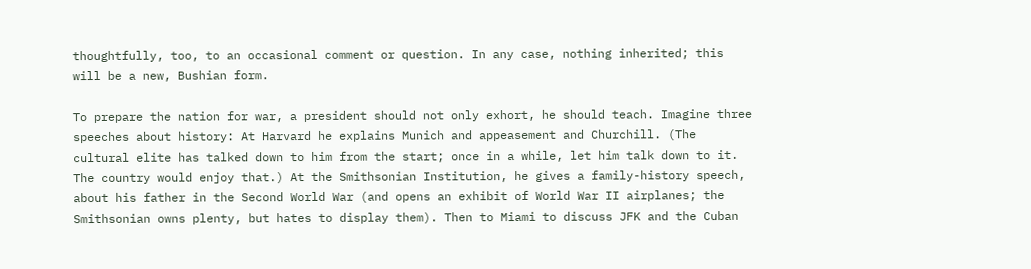thoughtfully, too, to an occasional comment or question. In any case, nothing inherited; this will be a new, Bushian form.

To prepare the nation for war, a president should not only exhort, he should teach. Imagine three speeches about history: At Harvard he explains Munich and appeasement and Churchill. (The cultural elite has talked down to him from the start; once in a while, let him talk down to it. The country would enjoy that.) At the Smithsonian Institution, he gives a family-history speech, about his father in the Second World War (and opens an exhibit of World War II airplanes; the Smithsonian owns plenty, but hates to display them). Then to Miami to discuss JFK and the Cuban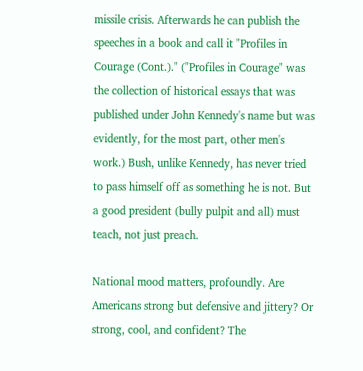missile crisis. Afterwards he can publish the speeches in a book and call it "Profiles in Courage (Cont.)." ("Profiles in Courage" was the collection of historical essays that was published under John Kennedy's name but was evidently, for the most part, other men's work.) Bush, unlike Kennedy, has never tried to pass himself off as something he is not. But a good president (bully pulpit and all) must teach, not just preach.

National mood matters, profoundly. Are Americans strong but defensive and jittery? Or strong, cool, and confident? The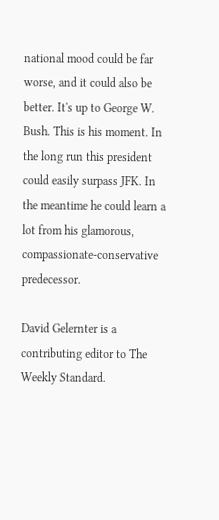national mood could be far worse, and it could also be better. It's up to George W. Bush. This is his moment. In the long run this president could easily surpass JFK. In the meantime he could learn a lot from his glamorous, compassionate-conservative predecessor.

David Gelernter is a contributing editor to The Weekly Standard.